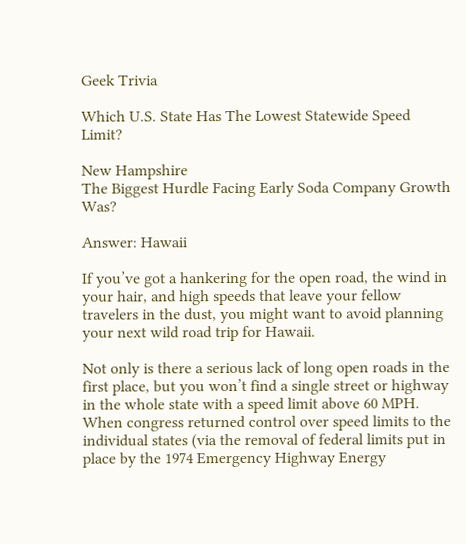Geek Trivia

Which U.S. State Has The Lowest Statewide Speed Limit?

New Hampshire
The Biggest Hurdle Facing Early Soda Company Growth Was?

Answer: Hawaii

If you’ve got a hankering for the open road, the wind in your hair, and high speeds that leave your fellow travelers in the dust, you might want to avoid planning your next wild road trip for Hawaii.

Not only is there a serious lack of long open roads in the first place, but you won’t find a single street or highway in the whole state with a speed limit above 60 MPH. When congress returned control over speed limits to the individual states (via the removal of federal limits put in place by the 1974 Emergency Highway Energy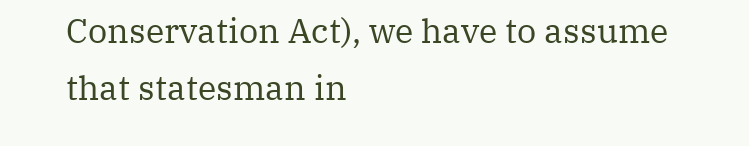Conservation Act), we have to assume that statesman in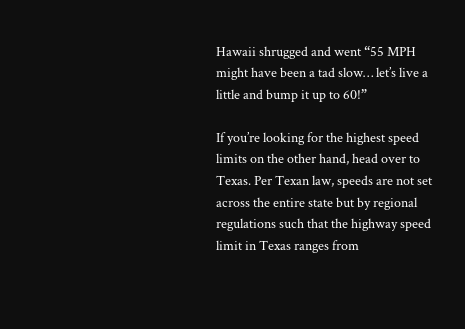Hawaii shrugged and went “55 MPH might have been a tad slow… let’s live a little and bump it up to 60!”

If you’re looking for the highest speed limits on the other hand, head over to Texas. Per Texan law, speeds are not set across the entire state but by regional regulations such that the highway speed limit in Texas ranges from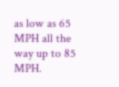as low as 65 MPH all the way up to 85 MPH.